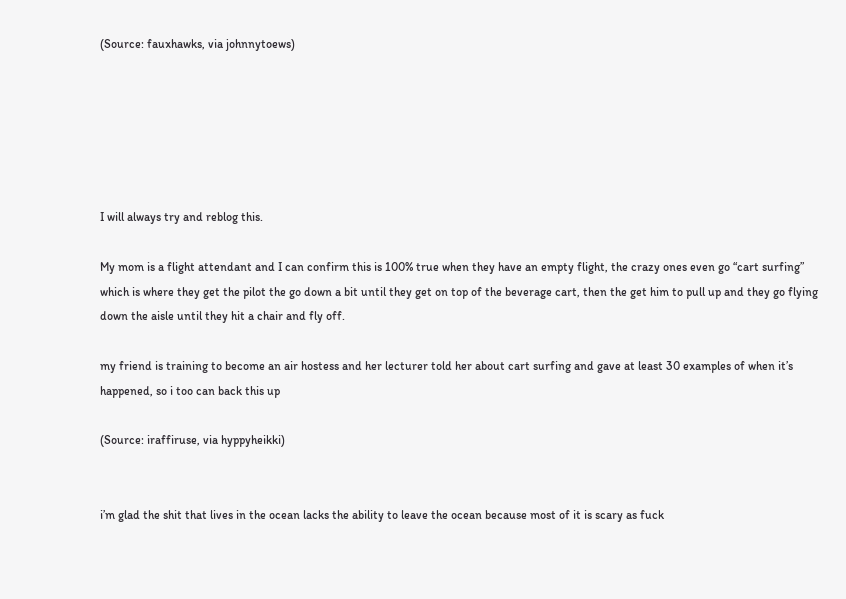(Source: fauxhawks, via johnnytoews)






I will always try and reblog this.

My mom is a flight attendant and I can confirm this is 100% true when they have an empty flight, the crazy ones even go “cart surfing” which is where they get the pilot the go down a bit until they get on top of the beverage cart, then the get him to pull up and they go flying down the aisle until they hit a chair and fly off.

my friend is training to become an air hostess and her lecturer told her about cart surfing and gave at least 30 examples of when it’s happened, so i too can back this up

(Source: iraffiruse, via hyppyheikki)


i’m glad the shit that lives in the ocean lacks the ability to leave the ocean because most of it is scary as fuck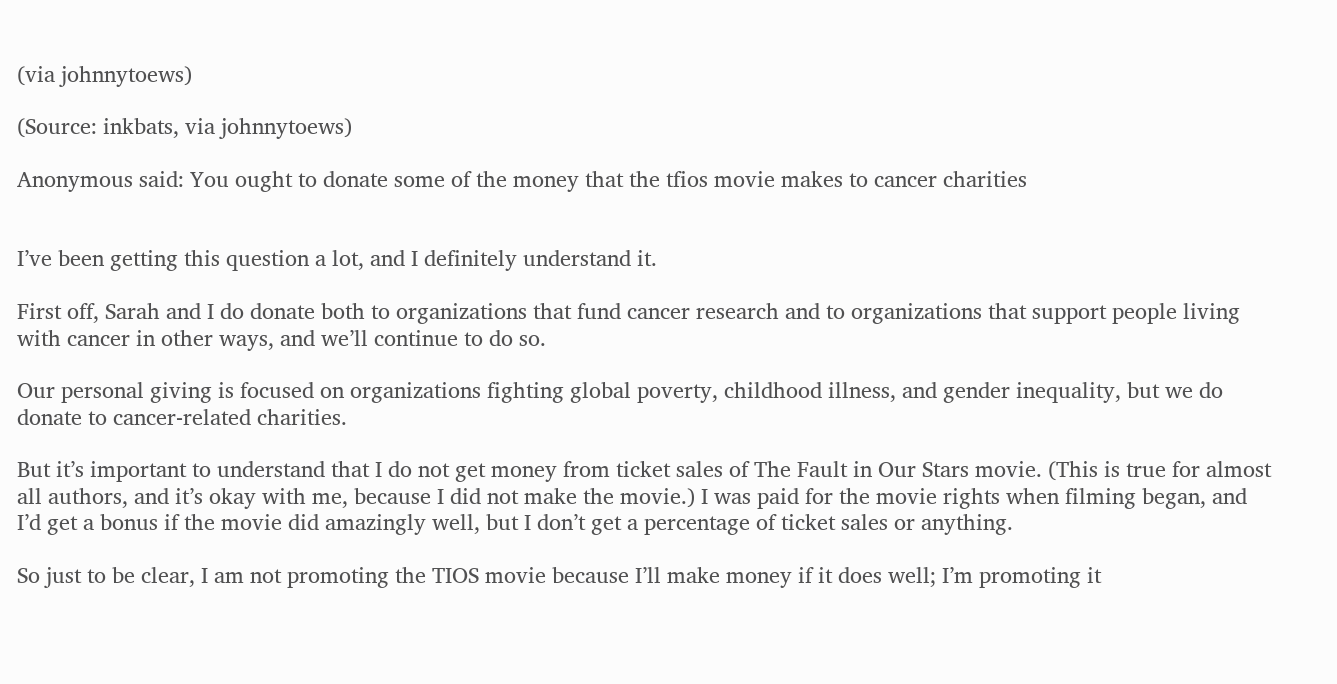(via johnnytoews)

(Source: inkbats, via johnnytoews)

Anonymous said: You ought to donate some of the money that the tfios movie makes to cancer charities


I’ve been getting this question a lot, and I definitely understand it.

First off, Sarah and I do donate both to organizations that fund cancer research and to organizations that support people living with cancer in other ways, and we’ll continue to do so.

Our personal giving is focused on organizations fighting global poverty, childhood illness, and gender inequality, but we do donate to cancer-related charities.

But it’s important to understand that I do not get money from ticket sales of The Fault in Our Stars movie. (This is true for almost all authors, and it’s okay with me, because I did not make the movie.) I was paid for the movie rights when filming began, and I’d get a bonus if the movie did amazingly well, but I don’t get a percentage of ticket sales or anything.

So just to be clear, I am not promoting the TIOS movie because I’ll make money if it does well; I’m promoting it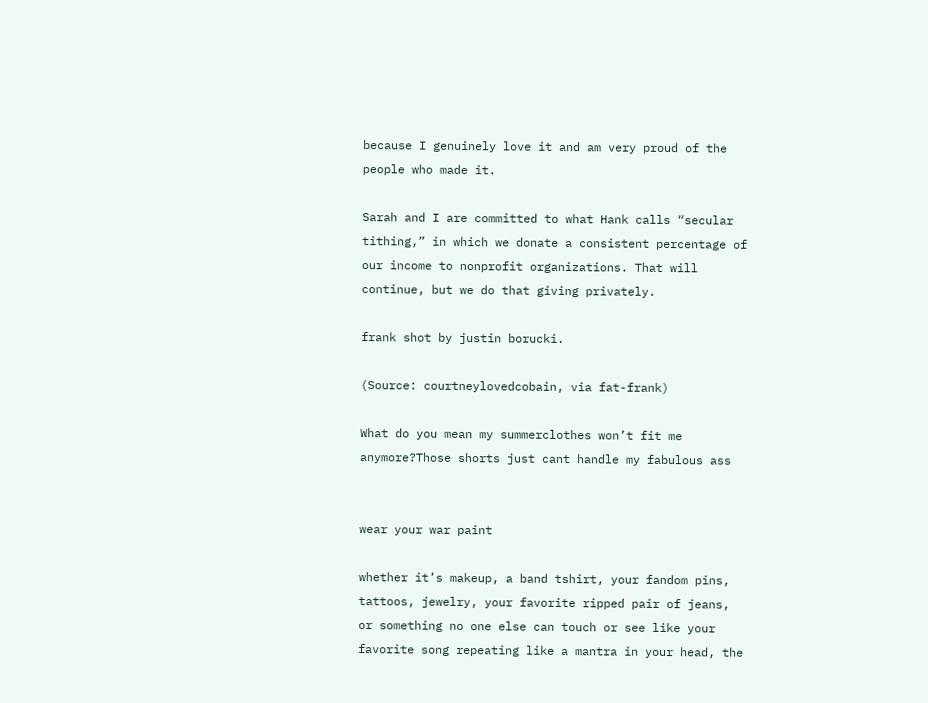because I genuinely love it and am very proud of the people who made it.

Sarah and I are committed to what Hank calls “secular tithing,” in which we donate a consistent percentage of our income to nonprofit organizations. That will continue, but we do that giving privately.

frank shot by justin borucki.

(Source: courtneylovedcobain, via fat-frank)

What do you mean my summerclothes won’t fit me anymore?Those shorts just cant handle my fabulous ass


wear your war paint

whether it’s makeup, a band tshirt, your fandom pins, tattoos, jewelry, your favorite ripped pair of jeans, or something no one else can touch or see like your favorite song repeating like a mantra in your head, the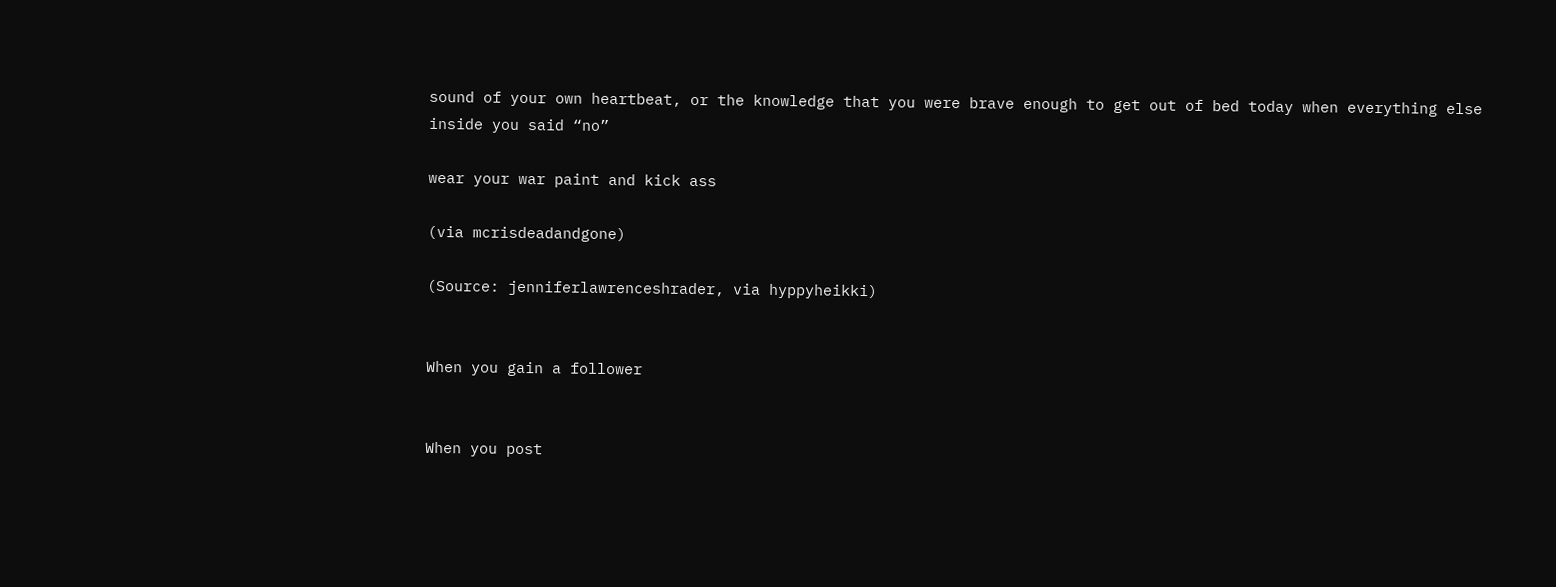sound of your own heartbeat, or the knowledge that you were brave enough to get out of bed today when everything else inside you said “no”

wear your war paint and kick ass

(via mcrisdeadandgone)

(Source: jenniferlawrenceshrader, via hyppyheikki)


When you gain a follower


When you post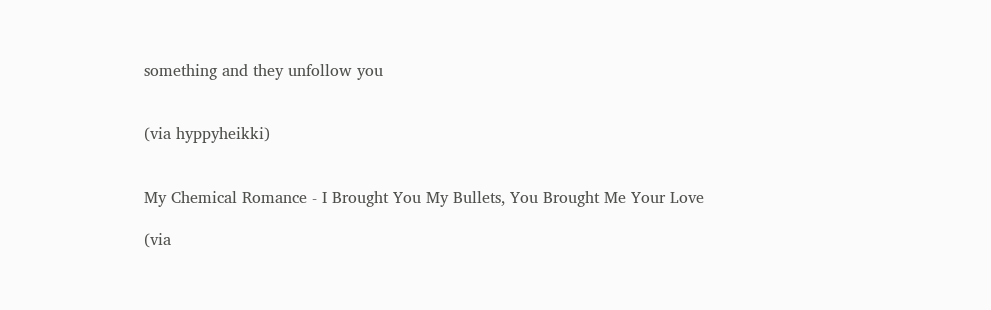something and they unfollow you


(via hyppyheikki)


My Chemical Romance - I Brought You My Bullets, You Brought Me Your Love

(via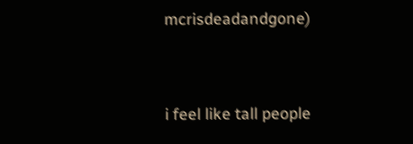mcrisdeadandgone)


i feel like tall people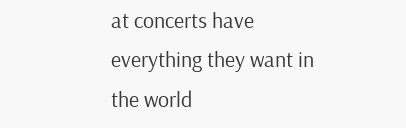at concerts have everything they want in the world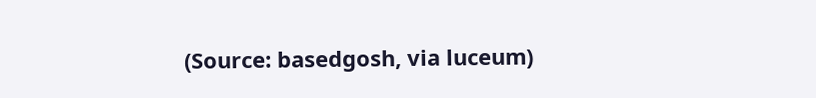(Source: basedgosh, via luceum)